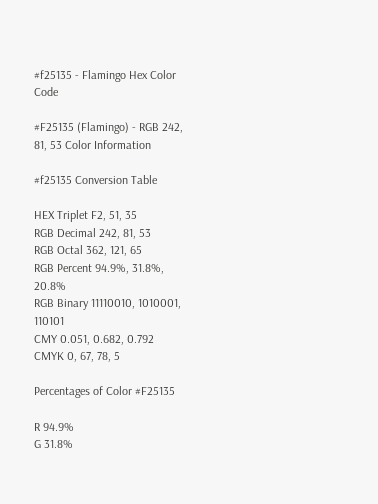#f25135 - Flamingo Hex Color Code

#F25135 (Flamingo) - RGB 242, 81, 53 Color Information

#f25135 Conversion Table

HEX Triplet F2, 51, 35
RGB Decimal 242, 81, 53
RGB Octal 362, 121, 65
RGB Percent 94.9%, 31.8%, 20.8%
RGB Binary 11110010, 1010001, 110101
CMY 0.051, 0.682, 0.792
CMYK 0, 67, 78, 5

Percentages of Color #F25135

R 94.9%
G 31.8%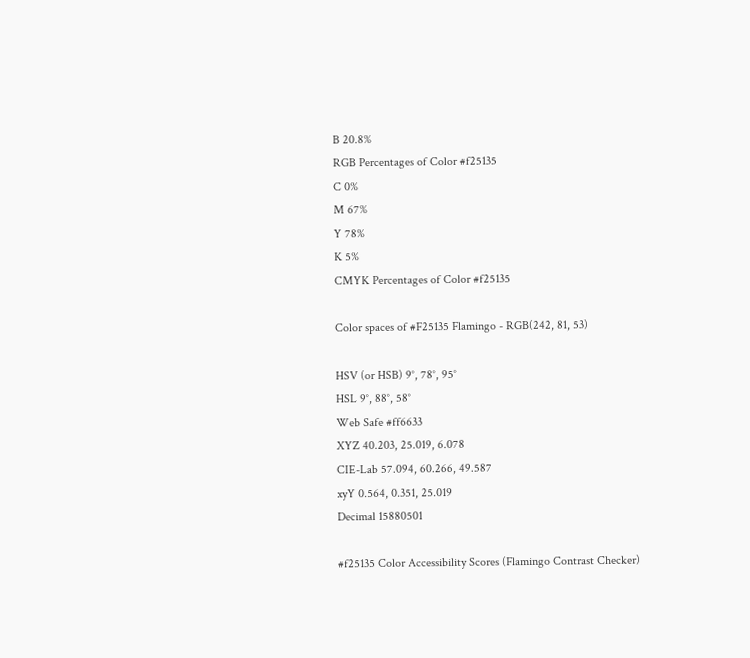B 20.8%
RGB Percentages of Color #f25135
C 0%
M 67%
Y 78%
K 5%
CMYK Percentages of Color #f25135

Color spaces of #F25135 Flamingo - RGB(242, 81, 53)

HSV (or HSB) 9°, 78°, 95°
HSL 9°, 88°, 58°
Web Safe #ff6633
XYZ 40.203, 25.019, 6.078
CIE-Lab 57.094, 60.266, 49.587
xyY 0.564, 0.351, 25.019
Decimal 15880501

#f25135 Color Accessibility Scores (Flamingo Contrast Checker)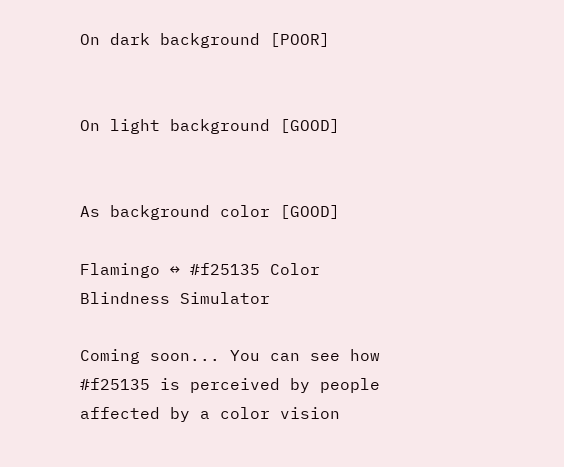On dark background [POOR]


On light background [GOOD]


As background color [GOOD]

Flamingo ↔ #f25135 Color Blindness Simulator

Coming soon... You can see how #f25135 is perceived by people affected by a color vision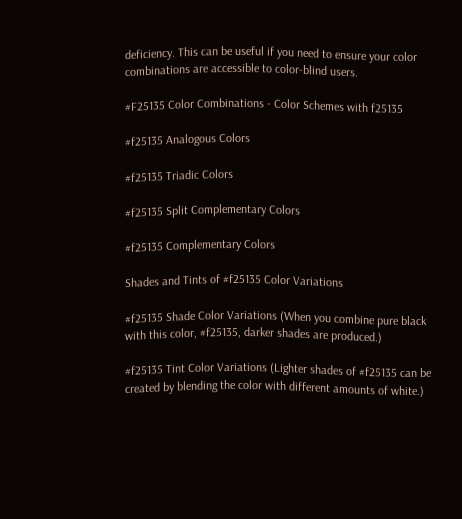deficiency. This can be useful if you need to ensure your color combinations are accessible to color-blind users.

#F25135 Color Combinations - Color Schemes with f25135

#f25135 Analogous Colors

#f25135 Triadic Colors

#f25135 Split Complementary Colors

#f25135 Complementary Colors

Shades and Tints of #f25135 Color Variations

#f25135 Shade Color Variations (When you combine pure black with this color, #f25135, darker shades are produced.)

#f25135 Tint Color Variations (Lighter shades of #f25135 can be created by blending the color with different amounts of white.)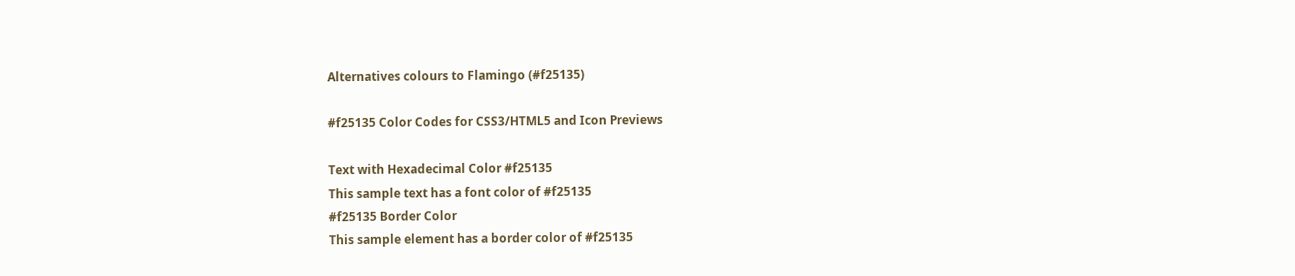Alternatives colours to Flamingo (#f25135)

#f25135 Color Codes for CSS3/HTML5 and Icon Previews

Text with Hexadecimal Color #f25135
This sample text has a font color of #f25135
#f25135 Border Color
This sample element has a border color of #f25135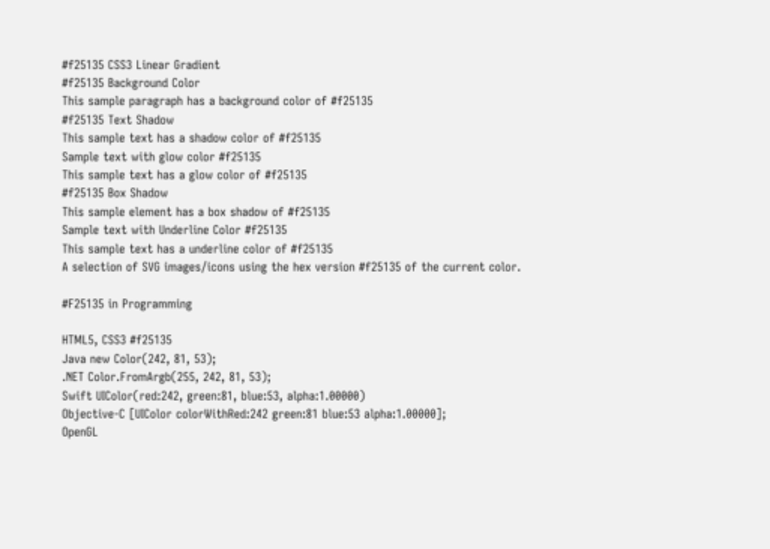#f25135 CSS3 Linear Gradient
#f25135 Background Color
This sample paragraph has a background color of #f25135
#f25135 Text Shadow
This sample text has a shadow color of #f25135
Sample text with glow color #f25135
This sample text has a glow color of #f25135
#f25135 Box Shadow
This sample element has a box shadow of #f25135
Sample text with Underline Color #f25135
This sample text has a underline color of #f25135
A selection of SVG images/icons using the hex version #f25135 of the current color.

#F25135 in Programming

HTML5, CSS3 #f25135
Java new Color(242, 81, 53);
.NET Color.FromArgb(255, 242, 81, 53);
Swift UIColor(red:242, green:81, blue:53, alpha:1.00000)
Objective-C [UIColor colorWithRed:242 green:81 blue:53 alpha:1.00000];
OpenGL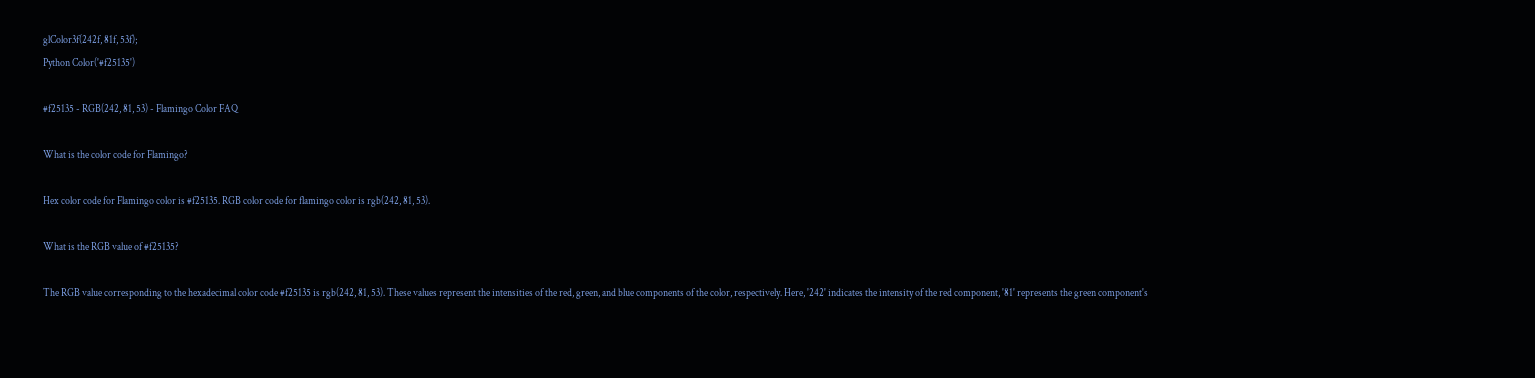glColor3f(242f, 81f, 53f);
Python Color('#f25135')

#f25135 - RGB(242, 81, 53) - Flamingo Color FAQ

What is the color code for Flamingo?

Hex color code for Flamingo color is #f25135. RGB color code for flamingo color is rgb(242, 81, 53).

What is the RGB value of #f25135?

The RGB value corresponding to the hexadecimal color code #f25135 is rgb(242, 81, 53). These values represent the intensities of the red, green, and blue components of the color, respectively. Here, '242' indicates the intensity of the red component, '81' represents the green component's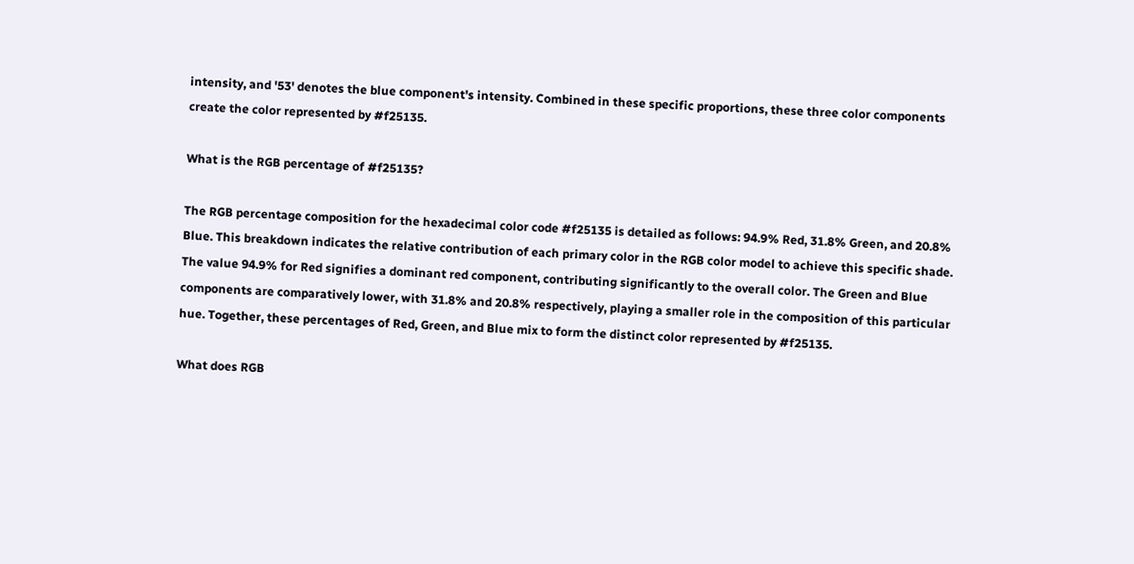intensity, and '53' denotes the blue component's intensity. Combined in these specific proportions, these three color components create the color represented by #f25135.

What is the RGB percentage of #f25135?

The RGB percentage composition for the hexadecimal color code #f25135 is detailed as follows: 94.9% Red, 31.8% Green, and 20.8% Blue. This breakdown indicates the relative contribution of each primary color in the RGB color model to achieve this specific shade. The value 94.9% for Red signifies a dominant red component, contributing significantly to the overall color. The Green and Blue components are comparatively lower, with 31.8% and 20.8% respectively, playing a smaller role in the composition of this particular hue. Together, these percentages of Red, Green, and Blue mix to form the distinct color represented by #f25135.

What does RGB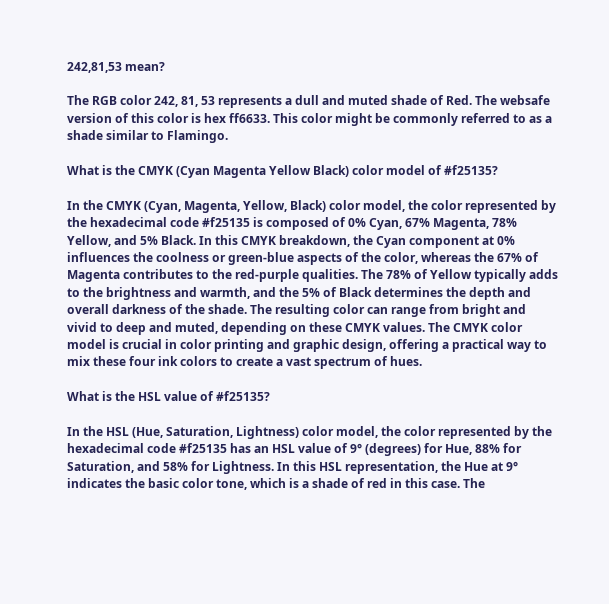242,81,53 mean?

The RGB color 242, 81, 53 represents a dull and muted shade of Red. The websafe version of this color is hex ff6633. This color might be commonly referred to as a shade similar to Flamingo.

What is the CMYK (Cyan Magenta Yellow Black) color model of #f25135?

In the CMYK (Cyan, Magenta, Yellow, Black) color model, the color represented by the hexadecimal code #f25135 is composed of 0% Cyan, 67% Magenta, 78% Yellow, and 5% Black. In this CMYK breakdown, the Cyan component at 0% influences the coolness or green-blue aspects of the color, whereas the 67% of Magenta contributes to the red-purple qualities. The 78% of Yellow typically adds to the brightness and warmth, and the 5% of Black determines the depth and overall darkness of the shade. The resulting color can range from bright and vivid to deep and muted, depending on these CMYK values. The CMYK color model is crucial in color printing and graphic design, offering a practical way to mix these four ink colors to create a vast spectrum of hues.

What is the HSL value of #f25135?

In the HSL (Hue, Saturation, Lightness) color model, the color represented by the hexadecimal code #f25135 has an HSL value of 9° (degrees) for Hue, 88% for Saturation, and 58% for Lightness. In this HSL representation, the Hue at 9° indicates the basic color tone, which is a shade of red in this case. The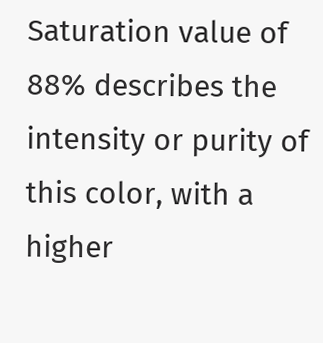Saturation value of 88% describes the intensity or purity of this color, with a higher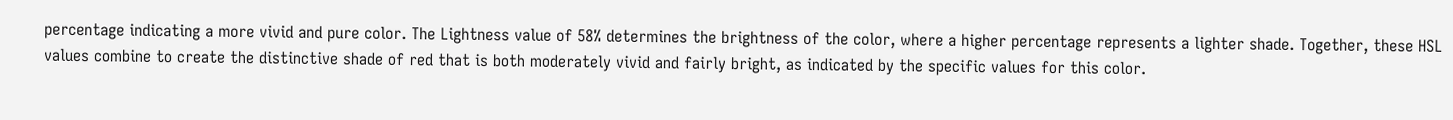percentage indicating a more vivid and pure color. The Lightness value of 58% determines the brightness of the color, where a higher percentage represents a lighter shade. Together, these HSL values combine to create the distinctive shade of red that is both moderately vivid and fairly bright, as indicated by the specific values for this color.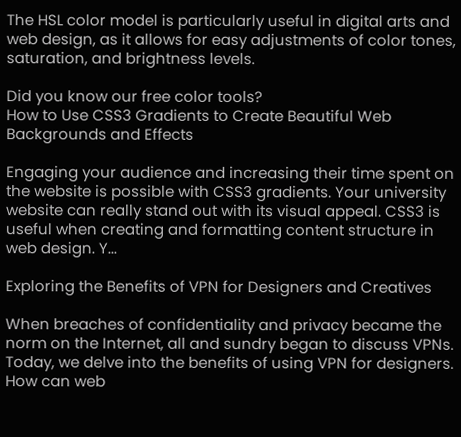The HSL color model is particularly useful in digital arts and web design, as it allows for easy adjustments of color tones, saturation, and brightness levels.

Did you know our free color tools?
How to Use CSS3 Gradients to Create Beautiful Web Backgrounds and Effects

Engaging your audience and increasing their time spent on the website is possible with CSS3 gradients. Your university website can really stand out with its visual appeal. CSS3 is useful when creating and formatting content structure in web design. Y...

Exploring the Benefits of VPN for Designers and Creatives

When breaches of confidentiality and privacy became the norm on the Internet, all and sundry began to discuss VPNs. Today, we delve into the benefits of using VPN for designers. How can web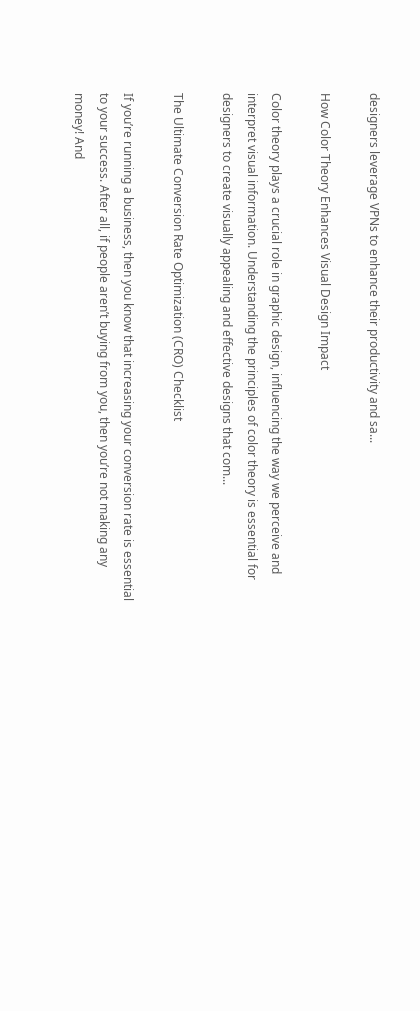designers leverage VPNs to enhance their productivity and sa...

How Color Theory Enhances Visual Design Impact

Color theory plays a crucial role in graphic design, influencing the way we perceive and interpret visual information. Understanding the principles of color theory is essential for designers to create visually appealing and effective designs that com...

The Ultimate Conversion Rate Optimization (CRO) Checklist

If you’re running a business, then you know that increasing your conversion rate is essential to your success. After all, if people aren’t buying from you, then you’re not making any money! And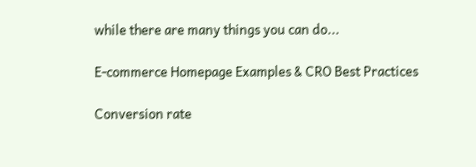while there are many things you can do...

E-commerce Homepage Examples & CRO Best Practices

Conversion rate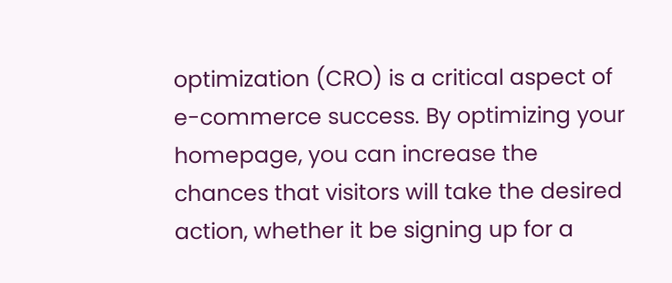optimization (CRO) is a critical aspect of e-commerce success. By optimizing your homepage, you can increase the chances that visitors will take the desired action, whether it be signing up for a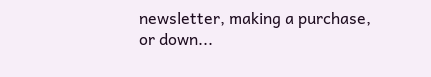newsletter, making a purchase, or down...